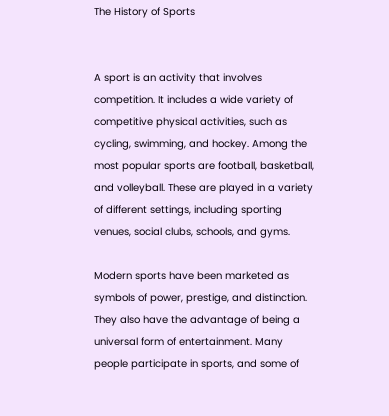The History of Sports


A sport is an activity that involves competition. It includes a wide variety of competitive physical activities, such as cycling, swimming, and hockey. Among the most popular sports are football, basketball, and volleyball. These are played in a variety of different settings, including sporting venues, social clubs, schools, and gyms.

Modern sports have been marketed as symbols of power, prestige, and distinction. They also have the advantage of being a universal form of entertainment. Many people participate in sports, and some of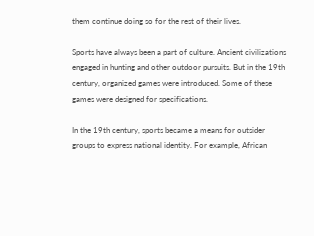them continue doing so for the rest of their lives.

Sports have always been a part of culture. Ancient civilizations engaged in hunting and other outdoor pursuits. But in the 19th century, organized games were introduced. Some of these games were designed for specifications.

In the 19th century, sports became a means for outsider groups to express national identity. For example, African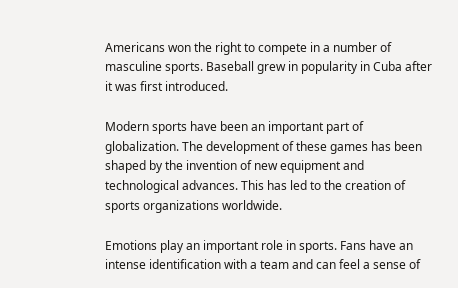Americans won the right to compete in a number of masculine sports. Baseball grew in popularity in Cuba after it was first introduced.

Modern sports have been an important part of globalization. The development of these games has been shaped by the invention of new equipment and technological advances. This has led to the creation of sports organizations worldwide.

Emotions play an important role in sports. Fans have an intense identification with a team and can feel a sense of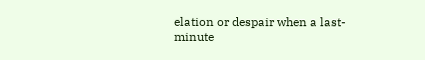elation or despair when a last-minute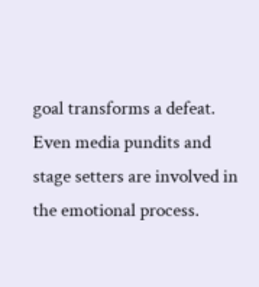goal transforms a defeat. Even media pundits and stage setters are involved in the emotional process.